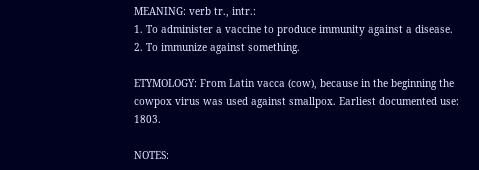MEANING: verb tr., intr.:
1. To administer a vaccine to produce immunity against a disease.
2. To immunize against something.

ETYMOLOGY: From Latin vacca (cow), because in the beginning the cowpox virus was used against smallpox. Earliest documented use: 1803.

NOTES: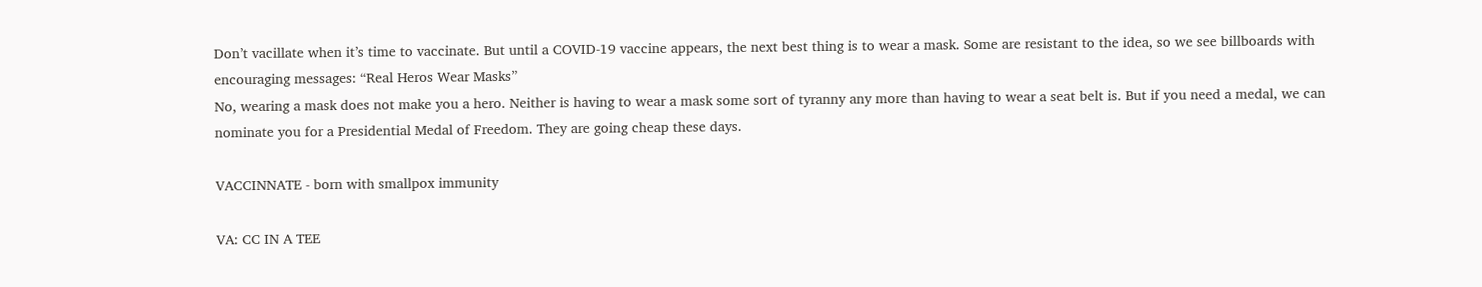Don’t vacillate when it’s time to vaccinate. But until a COVID-19 vaccine appears, the next best thing is to wear a mask. Some are resistant to the idea, so we see billboards with encouraging messages: “Real Heros Wear Masks”
No, wearing a mask does not make you a hero. Neither is having to wear a mask some sort of tyranny any more than having to wear a seat belt is. But if you need a medal, we can nominate you for a Presidential Medal of Freedom. They are going cheap these days.

VACCINNATE - born with smallpox immunity

VA: CC IN A TEE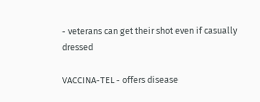- veterans can get their shot even if casually dressed

VACCINA-TEL - offers disease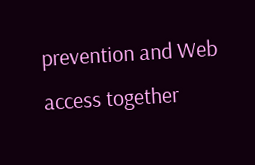prevention and Web access together